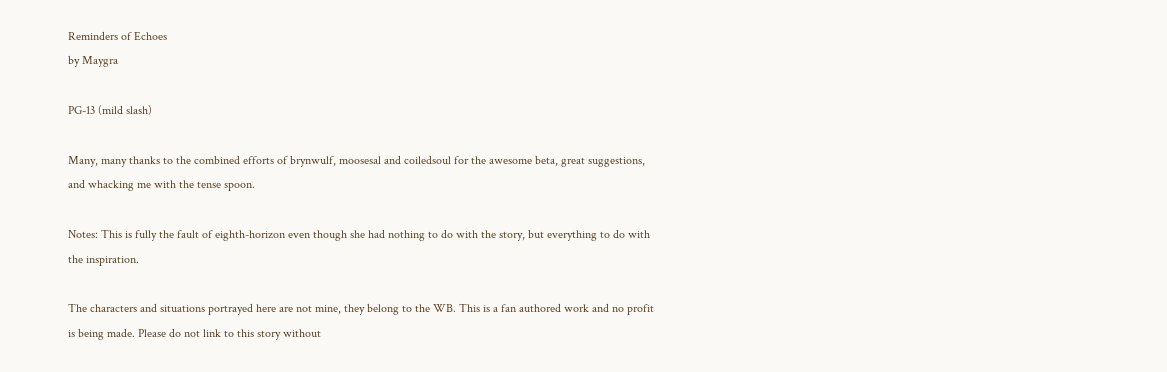Reminders of Echoes
by Maygra

PG-13 (mild slash)

Many, many thanks to the combined efforts of brynwulf, moosesal and coiledsoul for the awesome beta, great suggestions, and whacking me with the tense spoon.

Notes: This is fully the fault of eighth-horizon even though she had nothing to do with the story, but everything to do with the inspiration.

The characters and situations portrayed here are not mine, they belong to the WB. This is a fan authored work and no profit is being made. Please do not link to this story without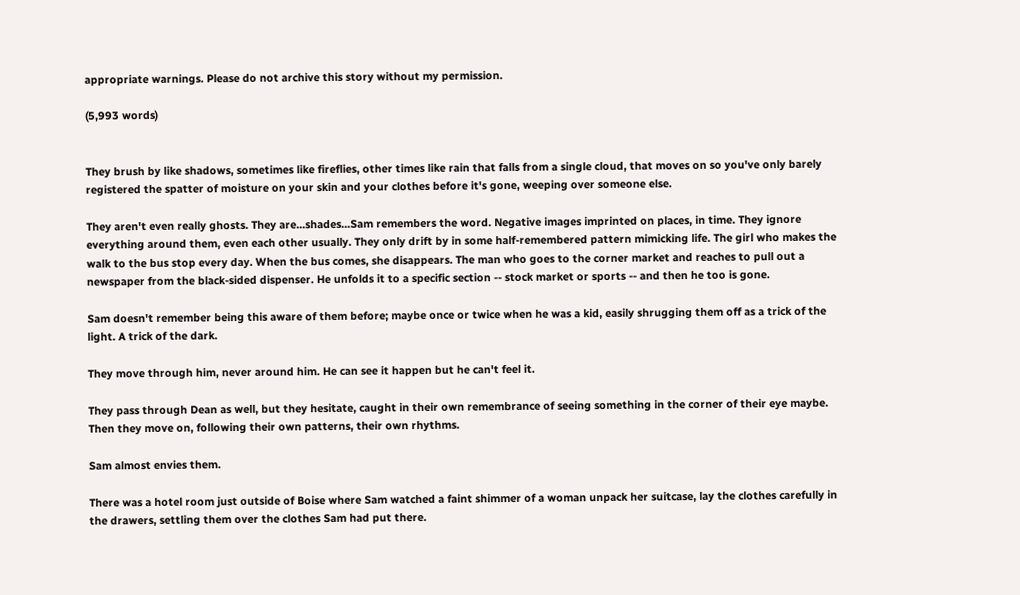appropriate warnings. Please do not archive this story without my permission.

(5,993 words)


They brush by like shadows, sometimes like fireflies, other times like rain that falls from a single cloud, that moves on so you've only barely registered the spatter of moisture on your skin and your clothes before it's gone, weeping over someone else.

They aren't even really ghosts. They are...shades...Sam remembers the word. Negative images imprinted on places, in time. They ignore everything around them, even each other usually. They only drift by in some half-remembered pattern mimicking life. The girl who makes the walk to the bus stop every day. When the bus comes, she disappears. The man who goes to the corner market and reaches to pull out a newspaper from the black-sided dispenser. He unfolds it to a specific section -- stock market or sports -- and then he too is gone.

Sam doesn't remember being this aware of them before; maybe once or twice when he was a kid, easily shrugging them off as a trick of the light. A trick of the dark.

They move through him, never around him. He can see it happen but he can't feel it.

They pass through Dean as well, but they hesitate, caught in their own remembrance of seeing something in the corner of their eye maybe. Then they move on, following their own patterns, their own rhythms.

Sam almost envies them.

There was a hotel room just outside of Boise where Sam watched a faint shimmer of a woman unpack her suitcase, lay the clothes carefully in the drawers, settling them over the clothes Sam had put there.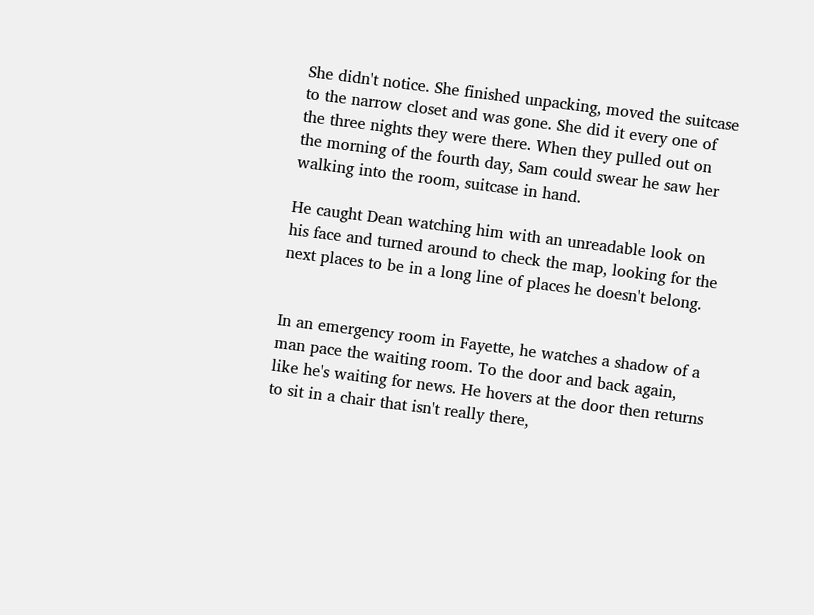She didn't notice. She finished unpacking, moved the suitcase to the narrow closet and was gone. She did it every one of the three nights they were there. When they pulled out on the morning of the fourth day, Sam could swear he saw her walking into the room, suitcase in hand.

He caught Dean watching him with an unreadable look on his face and turned around to check the map, looking for the next places to be in a long line of places he doesn't belong.


In an emergency room in Fayette, he watches a shadow of a man pace the waiting room. To the door and back again, like he's waiting for news. He hovers at the door then returns to sit in a chair that isn't really there,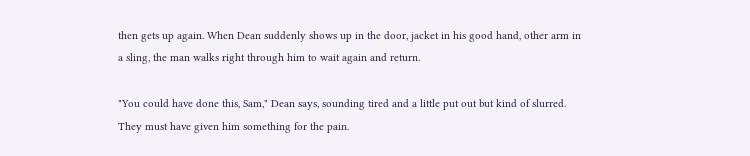then gets up again. When Dean suddenly shows up in the door, jacket in his good hand, other arm in a sling, the man walks right through him to wait again and return.

"You could have done this, Sam," Dean says, sounding tired and a little put out but kind of slurred. They must have given him something for the pain.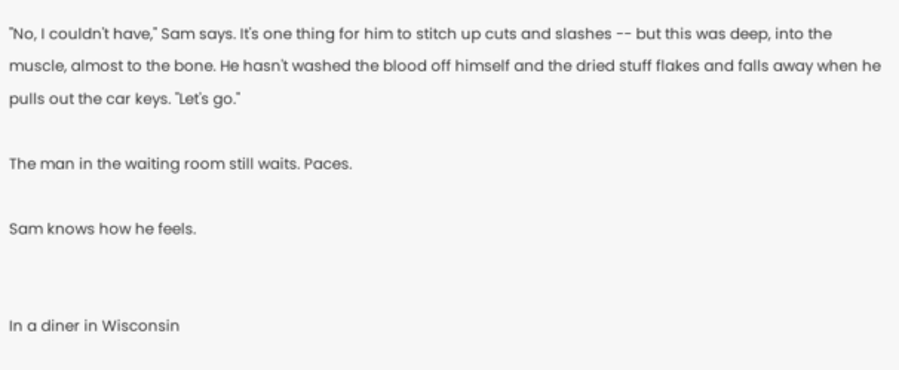"No, I couldn't have," Sam says. It's one thing for him to stitch up cuts and slashes -- but this was deep, into the muscle, almost to the bone. He hasn't washed the blood off himself and the dried stuff flakes and falls away when he pulls out the car keys. "Let's go."

The man in the waiting room still waits. Paces.

Sam knows how he feels.


In a diner in Wisconsin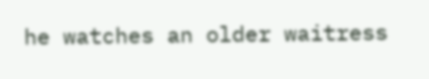he watches an older waitress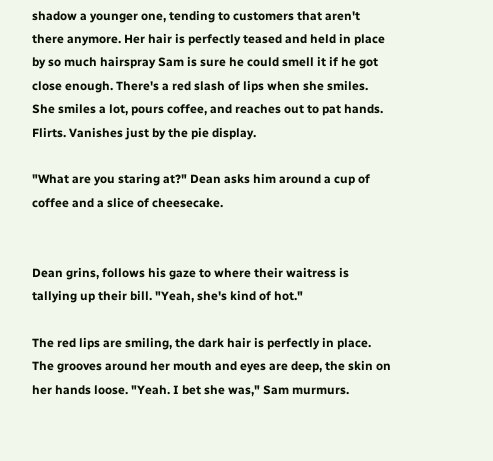shadow a younger one, tending to customers that aren't there anymore. Her hair is perfectly teased and held in place by so much hairspray Sam is sure he could smell it if he got close enough. There's a red slash of lips when she smiles. She smiles a lot, pours coffee, and reaches out to pat hands. Flirts. Vanishes just by the pie display.

"What are you staring at?" Dean asks him around a cup of coffee and a slice of cheesecake.


Dean grins, follows his gaze to where their waitress is tallying up their bill. "Yeah, she's kind of hot."

The red lips are smiling, the dark hair is perfectly in place. The grooves around her mouth and eyes are deep, the skin on her hands loose. "Yeah. I bet she was," Sam murmurs.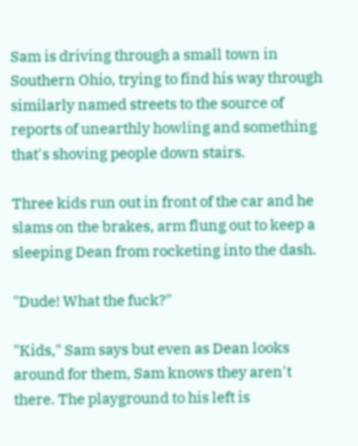Sam is driving through a small town in Southern Ohio, trying to find his way through similarly named streets to the source of reports of unearthly howling and something that's shoving people down stairs.

Three kids run out in front of the car and he slams on the brakes, arm flung out to keep a sleeping Dean from rocketing into the dash.

"Dude! What the fuck?"

"Kids," Sam says but even as Dean looks around for them, Sam knows they aren't there. The playground to his left is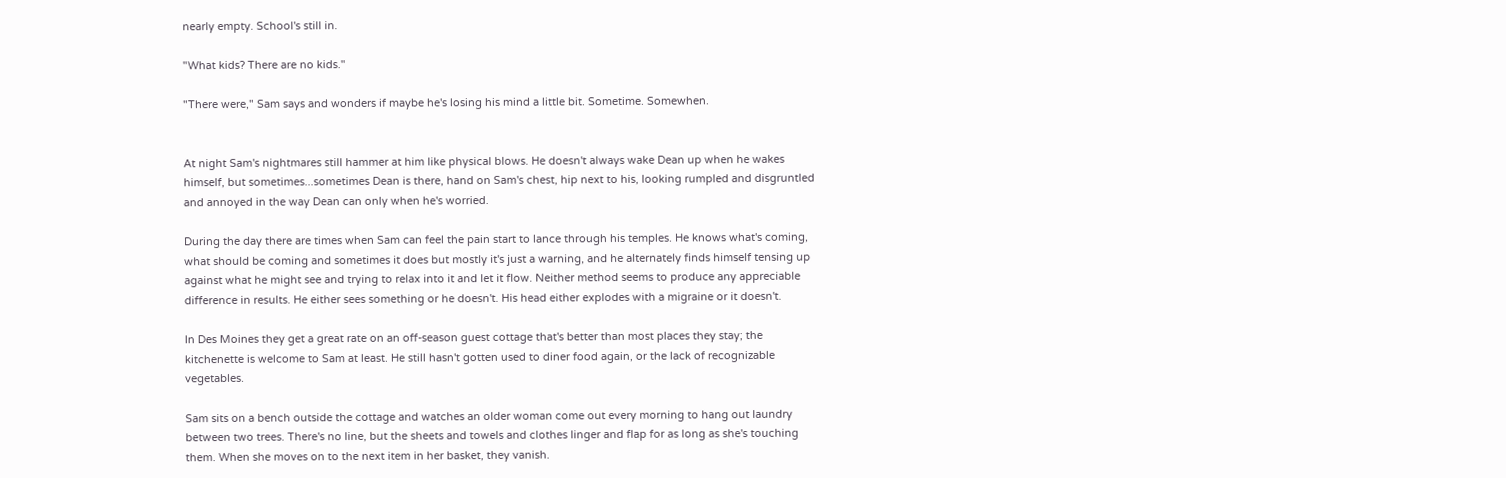nearly empty. School's still in.

"What kids? There are no kids."

"There were," Sam says and wonders if maybe he's losing his mind a little bit. Sometime. Somewhen.


At night Sam's nightmares still hammer at him like physical blows. He doesn't always wake Dean up when he wakes himself, but sometimes...sometimes Dean is there, hand on Sam's chest, hip next to his, looking rumpled and disgruntled and annoyed in the way Dean can only when he's worried.

During the day there are times when Sam can feel the pain start to lance through his temples. He knows what's coming, what should be coming and sometimes it does but mostly it's just a warning, and he alternately finds himself tensing up against what he might see and trying to relax into it and let it flow. Neither method seems to produce any appreciable difference in results. He either sees something or he doesn't. His head either explodes with a migraine or it doesn't.

In Des Moines they get a great rate on an off-season guest cottage that's better than most places they stay; the kitchenette is welcome to Sam at least. He still hasn't gotten used to diner food again, or the lack of recognizable vegetables.

Sam sits on a bench outside the cottage and watches an older woman come out every morning to hang out laundry between two trees. There's no line, but the sheets and towels and clothes linger and flap for as long as she's touching them. When she moves on to the next item in her basket, they vanish.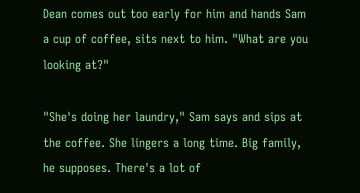Dean comes out too early for him and hands Sam a cup of coffee, sits next to him. "What are you looking at?"

"She's doing her laundry," Sam says and sips at the coffee. She lingers a long time. Big family, he supposes. There's a lot of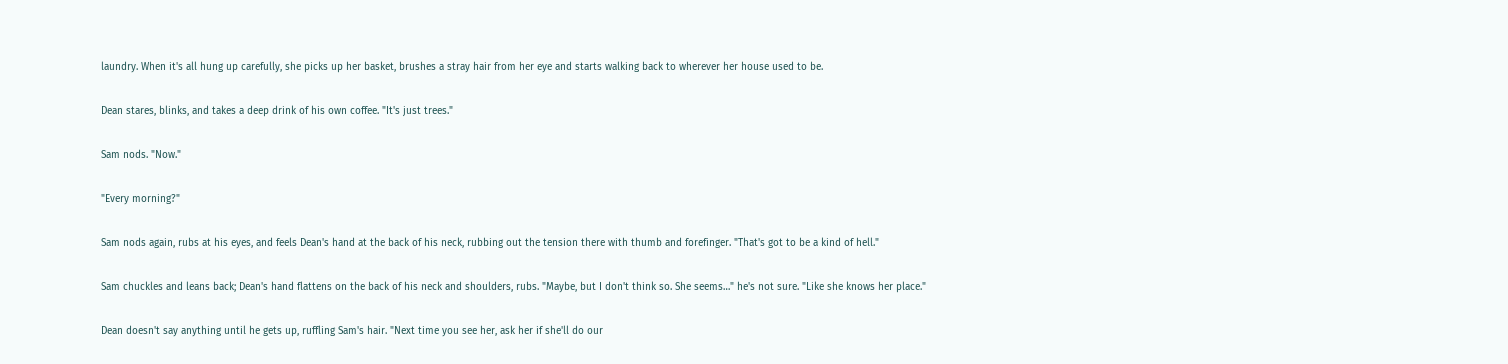laundry. When it's all hung up carefully, she picks up her basket, brushes a stray hair from her eye and starts walking back to wherever her house used to be.

Dean stares, blinks, and takes a deep drink of his own coffee. "It's just trees."

Sam nods. "Now."

"Every morning?"

Sam nods again, rubs at his eyes, and feels Dean's hand at the back of his neck, rubbing out the tension there with thumb and forefinger. "That's got to be a kind of hell."

Sam chuckles and leans back; Dean's hand flattens on the back of his neck and shoulders, rubs. "Maybe, but I don't think so. She seems…" he's not sure. "Like she knows her place."

Dean doesn't say anything until he gets up, ruffling Sam's hair. "Next time you see her, ask her if she'll do our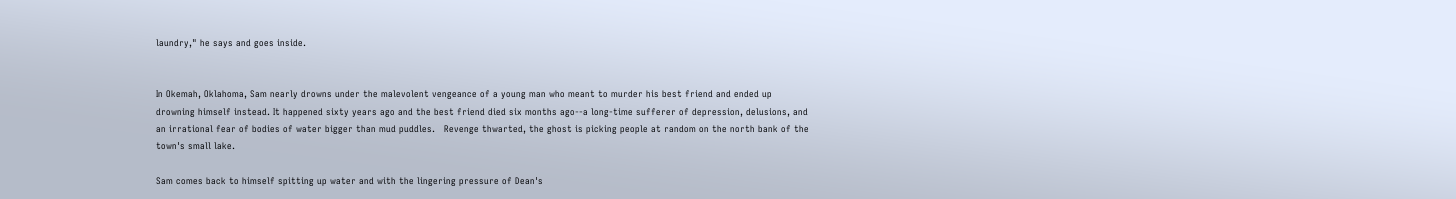laundry," he says and goes inside.


In Okemah, Oklahoma, Sam nearly drowns under the malevolent vengeance of a young man who meant to murder his best friend and ended up drowning himself instead. It happened sixty years ago and the best friend died six months ago--a long-time sufferer of depression, delusions, and an irrational fear of bodies of water bigger than mud puddles.   Revenge thwarted, the ghost is picking people at random on the north bank of the town's small lake.

Sam comes back to himself spitting up water and with the lingering pressure of Dean's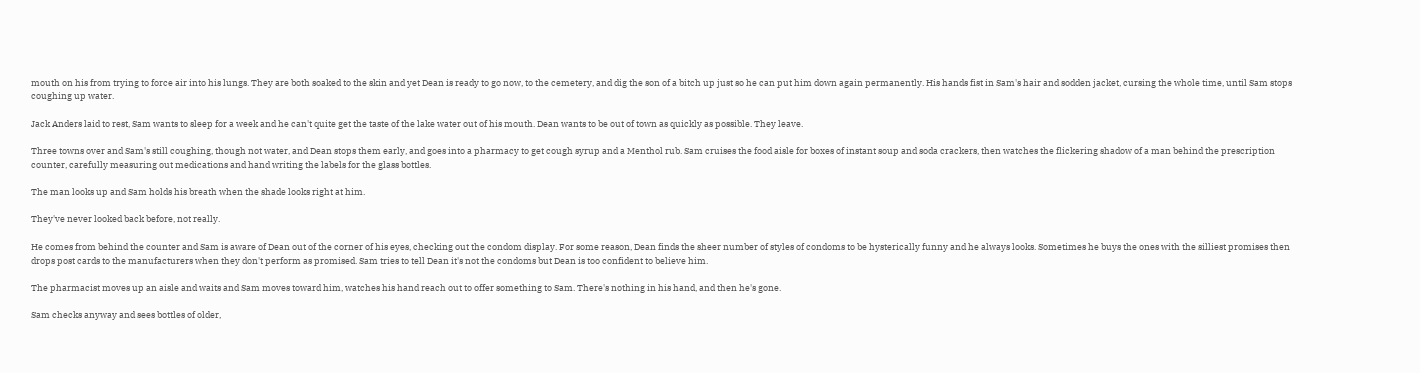mouth on his from trying to force air into his lungs. They are both soaked to the skin and yet Dean is ready to go now, to the cemetery, and dig the son of a bitch up just so he can put him down again permanently. His hands fist in Sam's hair and sodden jacket, cursing the whole time, until Sam stops coughing up water.

Jack Anders laid to rest, Sam wants to sleep for a week and he can't quite get the taste of the lake water out of his mouth. Dean wants to be out of town as quickly as possible. They leave.

Three towns over and Sam's still coughing, though not water, and Dean stops them early, and goes into a pharmacy to get cough syrup and a Menthol rub. Sam cruises the food aisle for boxes of instant soup and soda crackers, then watches the flickering shadow of a man behind the prescription counter, carefully measuring out medications and hand writing the labels for the glass bottles.

The man looks up and Sam holds his breath when the shade looks right at him.

They've never looked back before, not really.

He comes from behind the counter and Sam is aware of Dean out of the corner of his eyes, checking out the condom display. For some reason, Dean finds the sheer number of styles of condoms to be hysterically funny and he always looks. Sometimes he buys the ones with the silliest promises then drops post cards to the manufacturers when they don't perform as promised. Sam tries to tell Dean it's not the condoms but Dean is too confident to believe him.

The pharmacist moves up an aisle and waits and Sam moves toward him, watches his hand reach out to offer something to Sam. There's nothing in his hand, and then he's gone.

Sam checks anyway and sees bottles of older,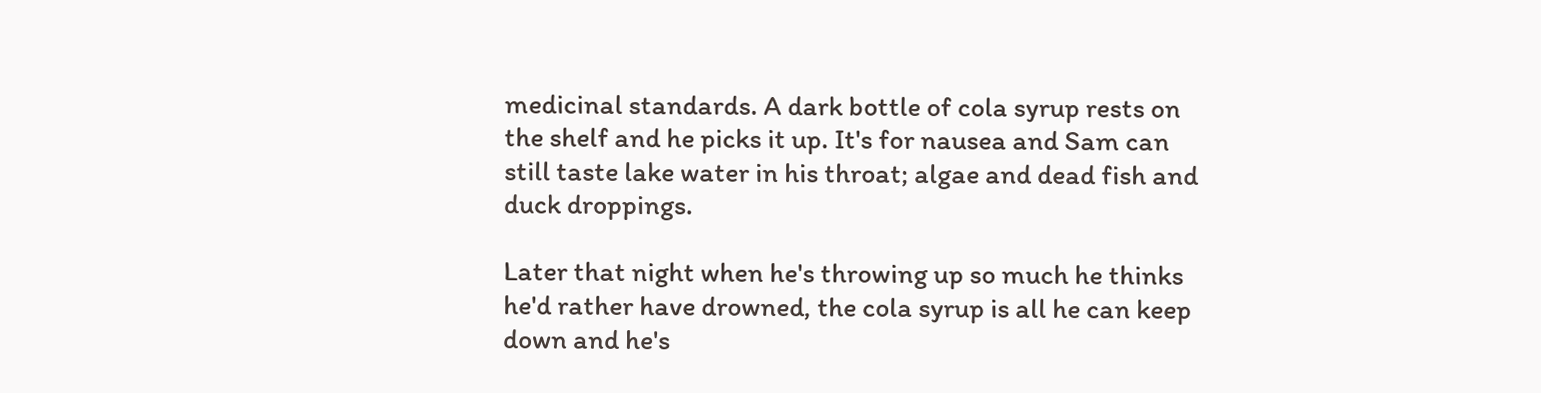medicinal standards. A dark bottle of cola syrup rests on the shelf and he picks it up. It's for nausea and Sam can still taste lake water in his throat; algae and dead fish and duck droppings.

Later that night when he's throwing up so much he thinks he'd rather have drowned, the cola syrup is all he can keep down and he's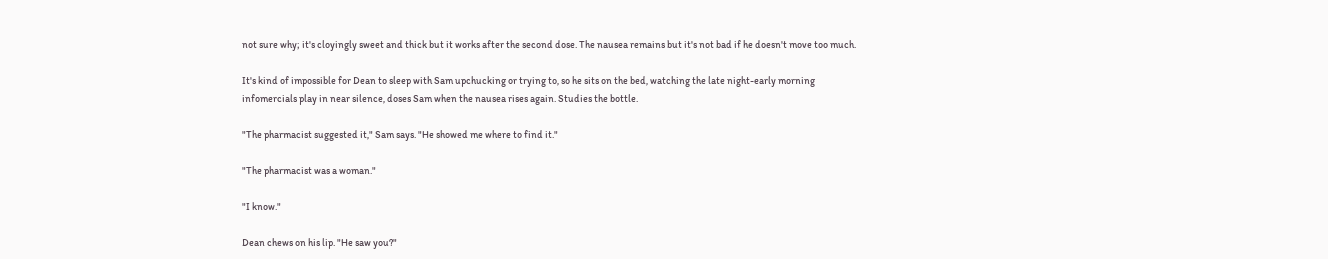not sure why; it's cloyingly sweet and thick but it works after the second dose. The nausea remains but it's not bad if he doesn't move too much.

It's kind of impossible for Dean to sleep with Sam upchucking or trying to, so he sits on the bed, watching the late night-early morning infomercials play in near silence, doses Sam when the nausea rises again. Studies the bottle.

"The pharmacist suggested it," Sam says. "He showed me where to find it."

"The pharmacist was a woman."

"I know."

Dean chews on his lip. "He saw you?"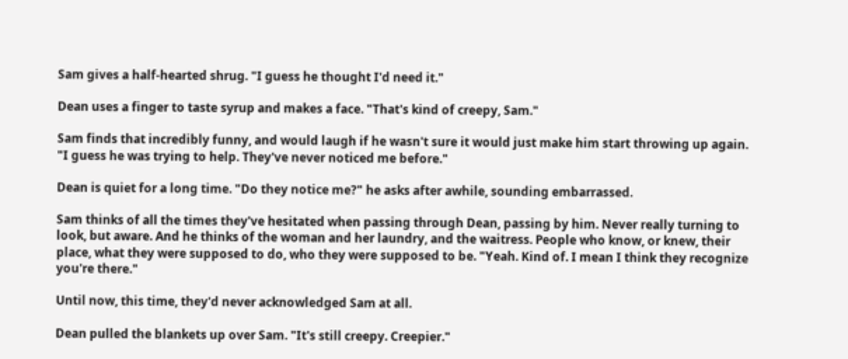Sam gives a half-hearted shrug. "I guess he thought I'd need it."

Dean uses a finger to taste syrup and makes a face. "That's kind of creepy, Sam."

Sam finds that incredibly funny, and would laugh if he wasn't sure it would just make him start throwing up again. "I guess he was trying to help. They've never noticed me before."

Dean is quiet for a long time. "Do they notice me?" he asks after awhile, sounding embarrassed.

Sam thinks of all the times they've hesitated when passing through Dean, passing by him. Never really turning to look, but aware. And he thinks of the woman and her laundry, and the waitress. People who know, or knew, their place, what they were supposed to do, who they were supposed to be. "Yeah. Kind of. I mean I think they recognize you're there."

Until now, this time, they'd never acknowledged Sam at all.

Dean pulled the blankets up over Sam. "It's still creepy. Creepier."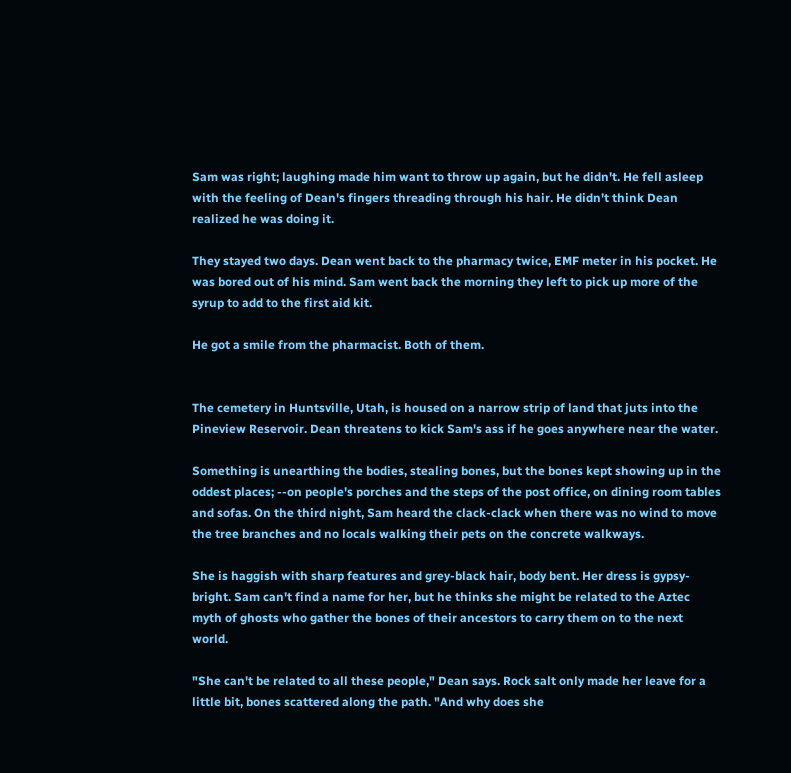Sam was right; laughing made him want to throw up again, but he didn't. He fell asleep with the feeling of Dean's fingers threading through his hair. He didn't think Dean realized he was doing it.

They stayed two days. Dean went back to the pharmacy twice, EMF meter in his pocket. He was bored out of his mind. Sam went back the morning they left to pick up more of the syrup to add to the first aid kit.

He got a smile from the pharmacist. Both of them.


The cemetery in Huntsville, Utah, is housed on a narrow strip of land that juts into the Pineview Reservoir. Dean threatens to kick Sam's ass if he goes anywhere near the water.

Something is unearthing the bodies, stealing bones, but the bones kept showing up in the oddest places; --on people's porches and the steps of the post office, on dining room tables and sofas. On the third night, Sam heard the clack-clack when there was no wind to move the tree branches and no locals walking their pets on the concrete walkways.

She is haggish with sharp features and grey-black hair, body bent. Her dress is gypsy-bright. Sam can't find a name for her, but he thinks she might be related to the Aztec myth of ghosts who gather the bones of their ancestors to carry them on to the next world.

"She can't be related to all these people," Dean says. Rock salt only made her leave for a little bit, bones scattered along the path. "And why does she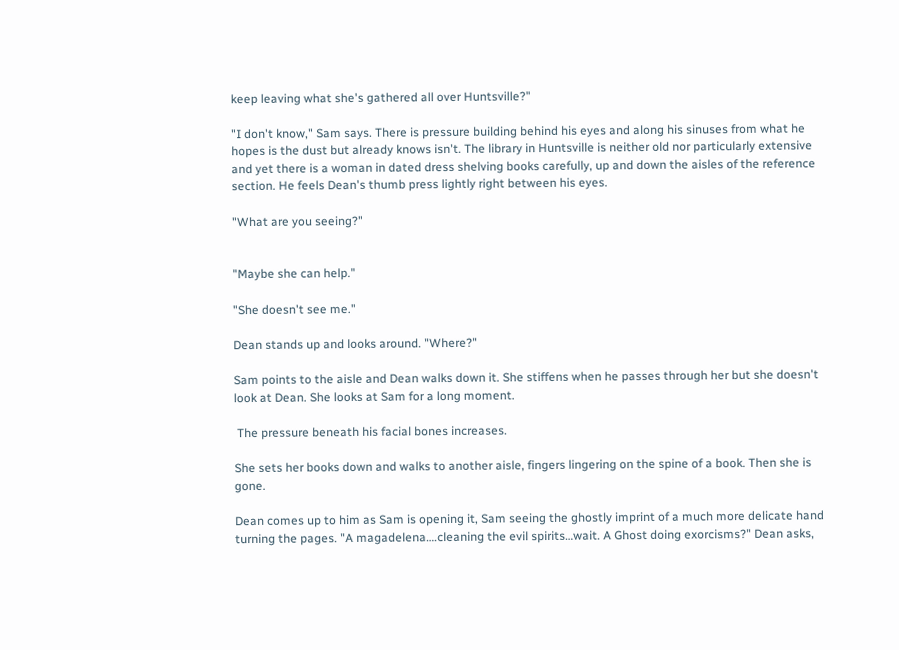keep leaving what she's gathered all over Huntsville?"

"I don't know," Sam says. There is pressure building behind his eyes and along his sinuses from what he hopes is the dust but already knows isn't. The library in Huntsville is neither old nor particularly extensive and yet there is a woman in dated dress shelving books carefully, up and down the aisles of the reference section. He feels Dean's thumb press lightly right between his eyes.

"What are you seeing?"


"Maybe she can help."

"She doesn't see me."

Dean stands up and looks around. "Where?"

Sam points to the aisle and Dean walks down it. She stiffens when he passes through her but she doesn't look at Dean. She looks at Sam for a long moment.

 The pressure beneath his facial bones increases.

She sets her books down and walks to another aisle, fingers lingering on the spine of a book. Then she is gone.

Dean comes up to him as Sam is opening it, Sam seeing the ghostly imprint of a much more delicate hand turning the pages. "A magadelena….cleaning the evil spirits…wait. A Ghost doing exorcisms?" Dean asks,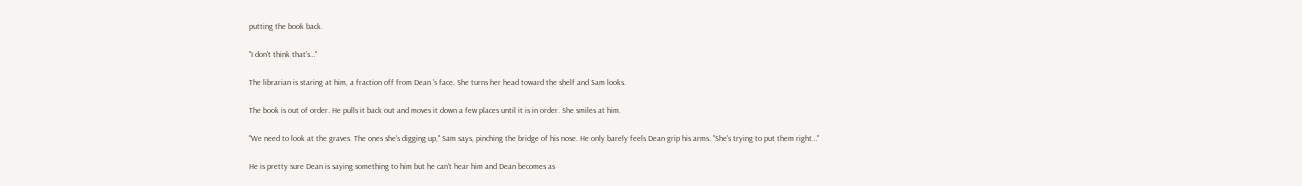putting the book back.

"I don't think that's…"

The librarian is staring at him, a fraction off from Dean 's face. She turns her head toward the shelf and Sam looks.

The book is out of order. He pulls it back out and moves it down a few places until it is in order. She smiles at him.

"We need to look at the graves. The ones she's digging up," Sam says, pinching the bridge of his nose. He only barely feels Dean grip his arms. "She's trying to put them right…"

He is pretty sure Dean is saying something to him but he can't hear him and Dean becomes as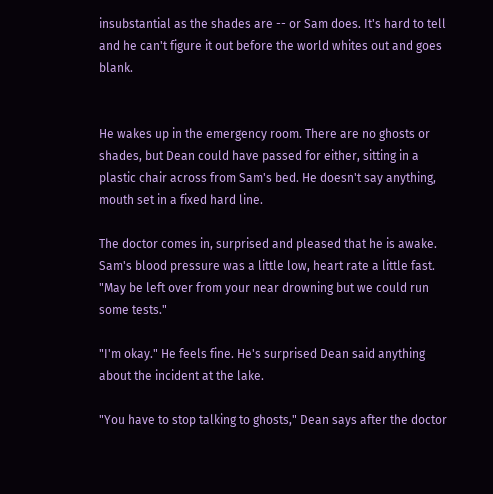insubstantial as the shades are -- or Sam does. It's hard to tell and he can't figure it out before the world whites out and goes blank.


He wakes up in the emergency room. There are no ghosts or shades, but Dean could have passed for either, sitting in a plastic chair across from Sam's bed. He doesn't say anything, mouth set in a fixed hard line.

The doctor comes in, surprised and pleased that he is awake. Sam's blood pressure was a little low, heart rate a little fast. "May be left over from your near drowning but we could run some tests."

"I'm okay." He feels fine. He's surprised Dean said anything about the incident at the lake.

"You have to stop talking to ghosts," Dean says after the doctor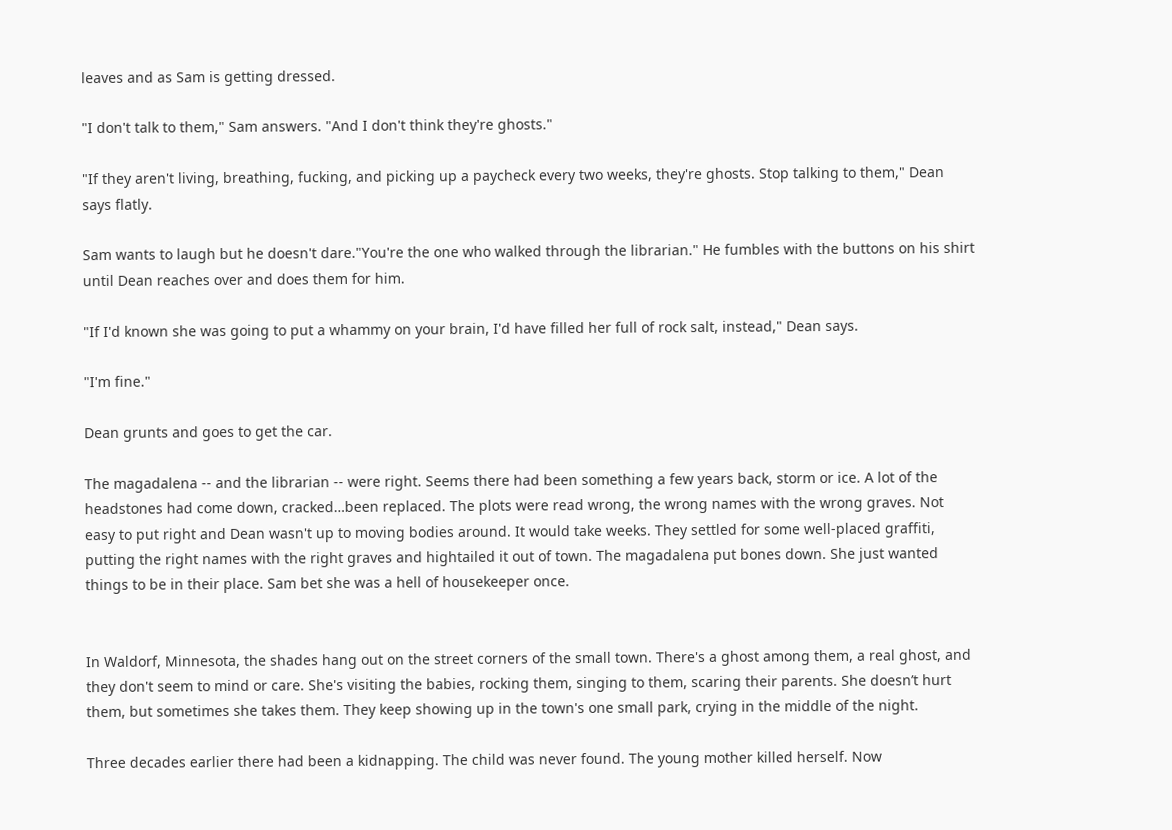leaves and as Sam is getting dressed.

"I don't talk to them," Sam answers. "And I don't think they're ghosts."

"If they aren't living, breathing, fucking, and picking up a paycheck every two weeks, they're ghosts. Stop talking to them," Dean says flatly.

Sam wants to laugh but he doesn't dare."You're the one who walked through the librarian." He fumbles with the buttons on his shirt until Dean reaches over and does them for him.

"If I'd known she was going to put a whammy on your brain, I'd have filled her full of rock salt, instead," Dean says.

"I'm fine."

Dean grunts and goes to get the car.

The magadalena -- and the librarian -- were right. Seems there had been something a few years back, storm or ice. A lot of the headstones had come down, cracked…been replaced. The plots were read wrong, the wrong names with the wrong graves. Not easy to put right and Dean wasn't up to moving bodies around. It would take weeks. They settled for some well-placed graffiti, putting the right names with the right graves and hightailed it out of town. The magadalena put bones down. She just wanted things to be in their place. Sam bet she was a hell of housekeeper once.


In Waldorf, Minnesota, the shades hang out on the street corners of the small town. There's a ghost among them, a real ghost, and they don't seem to mind or care. She's visiting the babies, rocking them, singing to them, scaring their parents. She doesn’t hurt them, but sometimes she takes them. They keep showing up in the town's one small park, crying in the middle of the night.

Three decades earlier there had been a kidnapping. The child was never found. The young mother killed herself. Now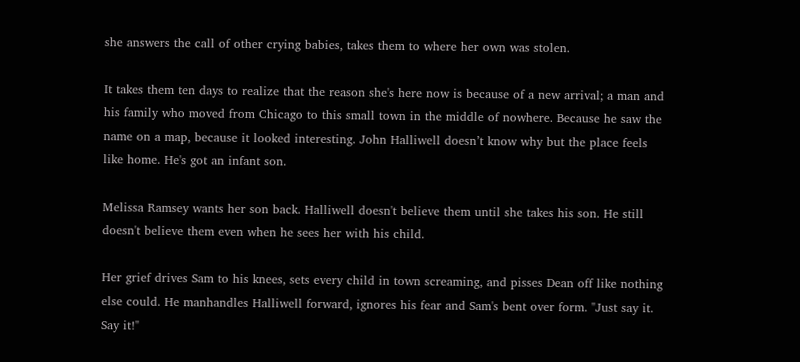she answers the call of other crying babies, takes them to where her own was stolen.

It takes them ten days to realize that the reason she's here now is because of a new arrival; a man and his family who moved from Chicago to this small town in the middle of nowhere. Because he saw the name on a map, because it looked interesting. John Halliwell doesn’t know why but the place feels like home. He's got an infant son.

Melissa Ramsey wants her son back. Halliwell doesn't believe them until she takes his son. He still doesn't believe them even when he sees her with his child.

Her grief drives Sam to his knees, sets every child in town screaming, and pisses Dean off like nothing else could. He manhandles Halliwell forward, ignores his fear and Sam's bent over form. "Just say it. Say it!"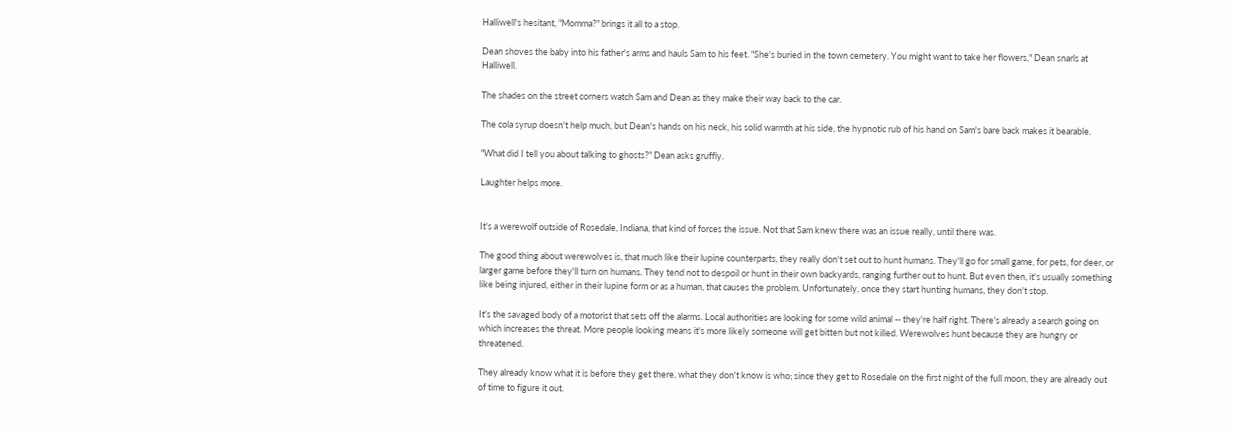Halliwell's hesitant, "Momma?" brings it all to a stop.

Dean shoves the baby into his father's arms and hauls Sam to his feet. "She's buried in the town cemetery. You might want to take her flowers," Dean snarls at Halliwell.

The shades on the street corners watch Sam and Dean as they make their way back to the car.

The cola syrup doesn't help much, but Dean's hands on his neck, his solid warmth at his side, the hypnotic rub of his hand on Sam's bare back makes it bearable.

"What did I tell you about talking to ghosts?" Dean asks gruffly.

Laughter helps more.


It's a werewolf outside of Rosedale, Indiana, that kind of forces the issue. Not that Sam knew there was an issue really, until there was.

The good thing about werewolves is, that much like their lupine counterparts, they really don't set out to hunt humans. They'll go for small game, for pets, for deer, or larger game before they'll turn on humans. They tend not to despoil or hunt in their own backyards, ranging further out to hunt. But even then, it's usually something like being injured, either in their lupine form or as a human, that causes the problem. Unfortunately, once they start hunting humans, they don't stop.

It's the savaged body of a motorist that sets off the alarms. Local authorities are looking for some wild animal -- they're half right. There's already a search going on which increases the threat. More people looking means it's more likely someone will get bitten but not killed. Werewolves hunt because they are hungry or threatened.

They already know what it is before they get there, what they don't know is who; since they get to Rosedale on the first night of the full moon, they are already out of time to figure it out.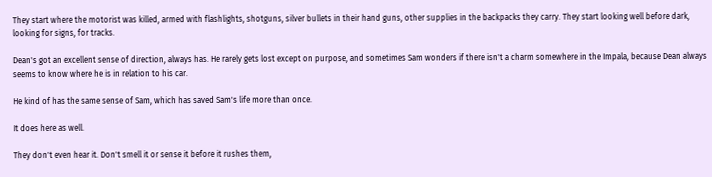They start where the motorist was killed, armed with flashlights, shotguns, silver bullets in their hand guns, other supplies in the backpacks they carry. They start looking well before dark, looking for signs, for tracks.

Dean's got an excellent sense of direction, always has. He rarely gets lost except on purpose, and sometimes Sam wonders if there isn't a charm somewhere in the Impala, because Dean always seems to know where he is in relation to his car.

He kind of has the same sense of Sam, which has saved Sam's life more than once.

It does here as well.

They don't even hear it. Don't smell it or sense it before it rushes them,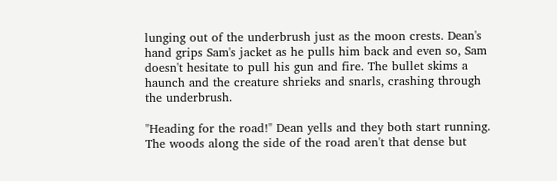lunging out of the underbrush just as the moon crests. Dean's hand grips Sam's jacket as he pulls him back and even so, Sam doesn't hesitate to pull his gun and fire. The bullet skims a haunch and the creature shrieks and snarls, crashing through the underbrush.

"Heading for the road!" Dean yells and they both start running. The woods along the side of the road aren't that dense but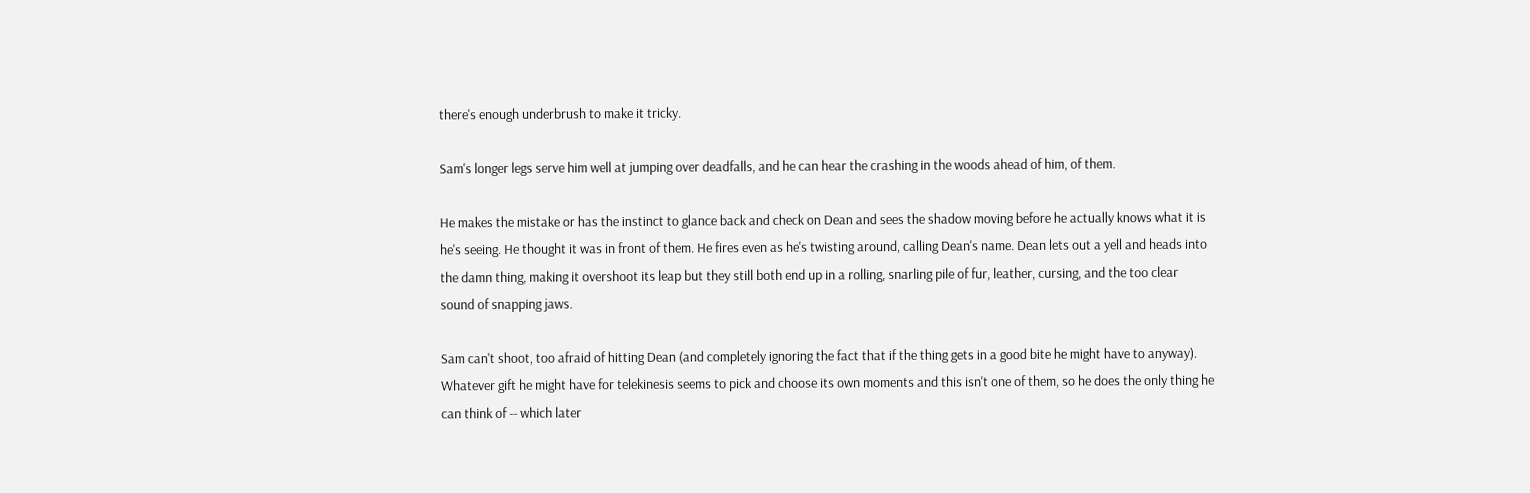there's enough underbrush to make it tricky.

Sam's longer legs serve him well at jumping over deadfalls, and he can hear the crashing in the woods ahead of him, of them.

He makes the mistake or has the instinct to glance back and check on Dean and sees the shadow moving before he actually knows what it is he's seeing. He thought it was in front of them. He fires even as he's twisting around, calling Dean's name. Dean lets out a yell and heads into the damn thing, making it overshoot its leap but they still both end up in a rolling, snarling pile of fur, leather, cursing, and the too clear sound of snapping jaws.

Sam can't shoot, too afraid of hitting Dean (and completely ignoring the fact that if the thing gets in a good bite he might have to anyway). Whatever gift he might have for telekinesis seems to pick and choose its own moments and this isn't one of them, so he does the only thing he can think of -- which later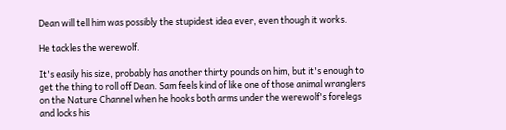Dean will tell him was possibly the stupidest idea ever, even though it works.

He tackles the werewolf.

It's easily his size, probably has another thirty pounds on him, but it's enough to get the thing to roll off Dean. Sam feels kind of like one of those animal wranglers on the Nature Channel when he hooks both arms under the werewolf's forelegs and locks his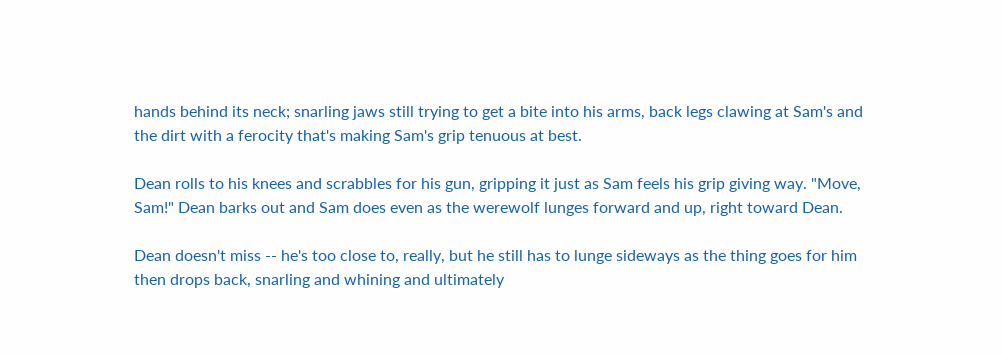hands behind its neck; snarling jaws still trying to get a bite into his arms, back legs clawing at Sam's and the dirt with a ferocity that's making Sam's grip tenuous at best.

Dean rolls to his knees and scrabbles for his gun, gripping it just as Sam feels his grip giving way. "Move, Sam!" Dean barks out and Sam does even as the werewolf lunges forward and up, right toward Dean.

Dean doesn't miss -- he's too close to, really, but he still has to lunge sideways as the thing goes for him then drops back, snarling and whining and ultimately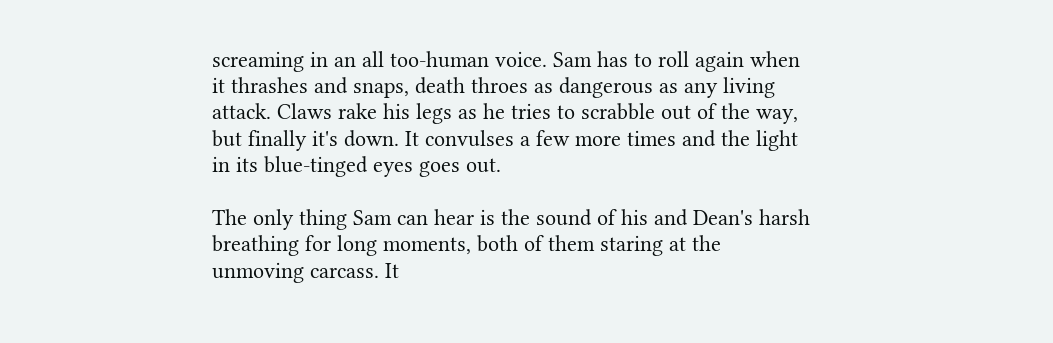screaming in an all too-human voice. Sam has to roll again when it thrashes and snaps, death throes as dangerous as any living attack. Claws rake his legs as he tries to scrabble out of the way, but finally it's down. It convulses a few more times and the light in its blue-tinged eyes goes out.

The only thing Sam can hear is the sound of his and Dean's harsh breathing for long moments, both of them staring at the unmoving carcass. It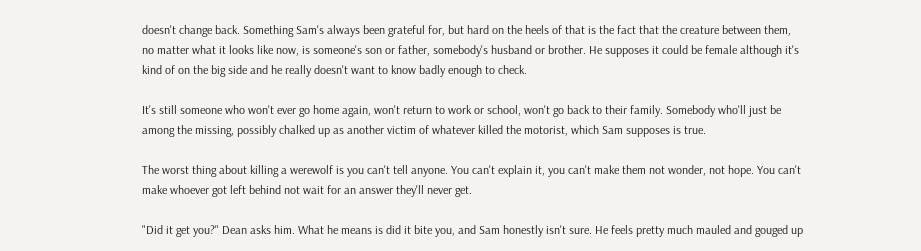doesn't change back. Something Sam's always been grateful for, but hard on the heels of that is the fact that the creature between them, no matter what it looks like now, is someone's son or father, somebody's husband or brother. He supposes it could be female although it's kind of on the big side and he really doesn't want to know badly enough to check.

It's still someone who won't ever go home again, won't return to work or school, won't go back to their family. Somebody who'll just be among the missing, possibly chalked up as another victim of whatever killed the motorist, which Sam supposes is true.

The worst thing about killing a werewolf is you can't tell anyone. You can't explain it, you can't make them not wonder, not hope. You can't make whoever got left behind not wait for an answer they'll never get.

"Did it get you?" Dean asks him. What he means is did it bite you, and Sam honestly isn't sure. He feels pretty much mauled and gouged up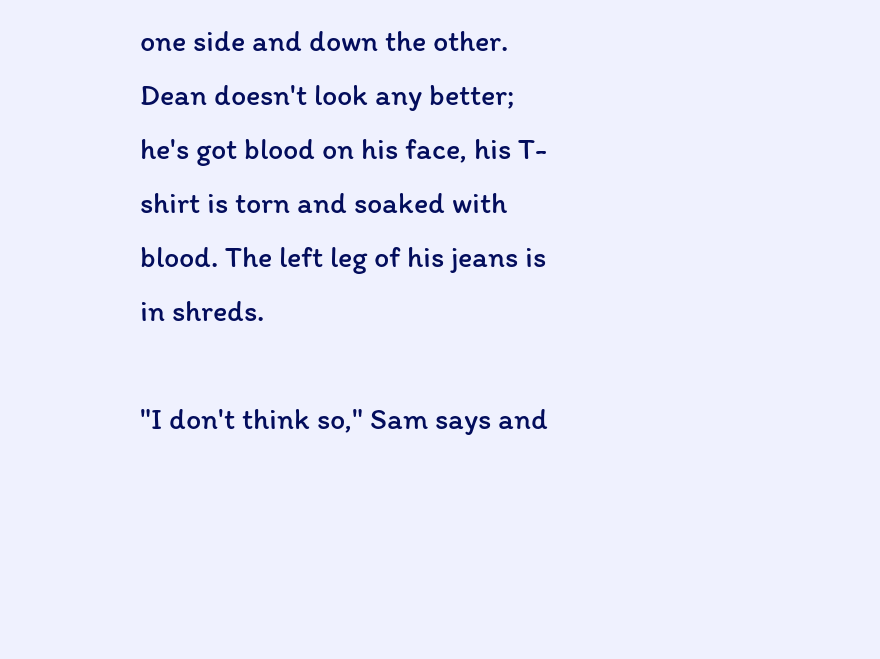one side and down the other. Dean doesn't look any better; he's got blood on his face, his T-shirt is torn and soaked with blood. The left leg of his jeans is in shreds.

"I don't think so," Sam says and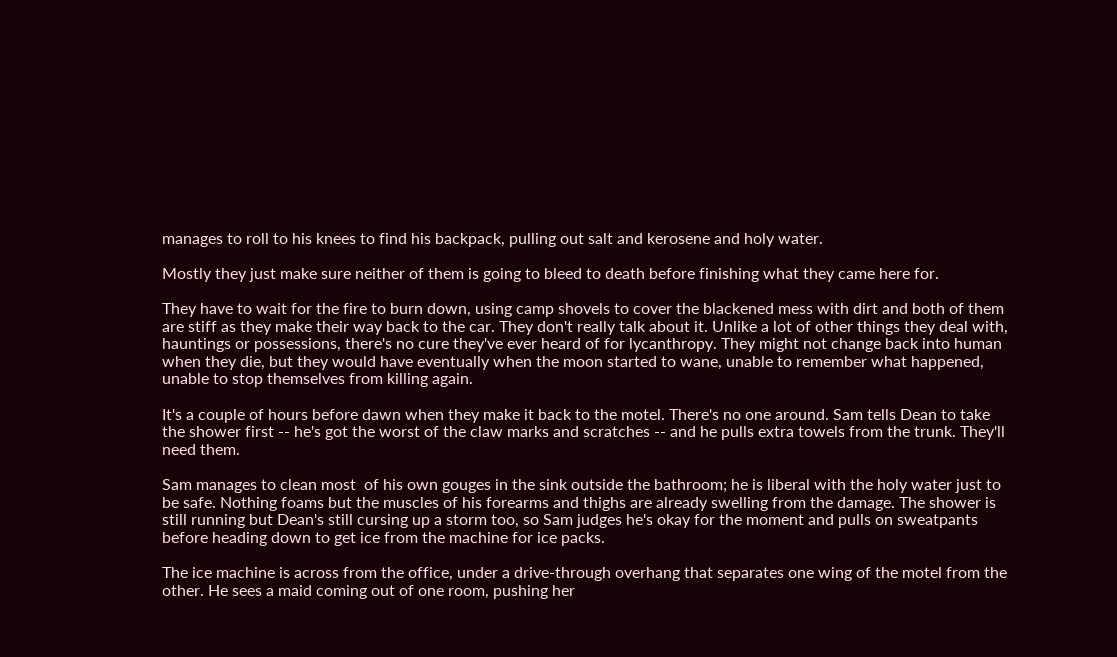manages to roll to his knees to find his backpack, pulling out salt and kerosene and holy water.

Mostly they just make sure neither of them is going to bleed to death before finishing what they came here for.

They have to wait for the fire to burn down, using camp shovels to cover the blackened mess with dirt and both of them are stiff as they make their way back to the car. They don't really talk about it. Unlike a lot of other things they deal with, hauntings or possessions, there's no cure they've ever heard of for lycanthropy. They might not change back into human when they die, but they would have eventually when the moon started to wane, unable to remember what happened, unable to stop themselves from killing again.

It's a couple of hours before dawn when they make it back to the motel. There's no one around. Sam tells Dean to take the shower first -- he's got the worst of the claw marks and scratches -- and he pulls extra towels from the trunk. They'll need them.

Sam manages to clean most  of his own gouges in the sink outside the bathroom; he is liberal with the holy water just to be safe. Nothing foams but the muscles of his forearms and thighs are already swelling from the damage. The shower is still running but Dean's still cursing up a storm too, so Sam judges he's okay for the moment and pulls on sweatpants before heading down to get ice from the machine for ice packs.

The ice machine is across from the office, under a drive-through overhang that separates one wing of the motel from the other. He sees a maid coming out of one room, pushing her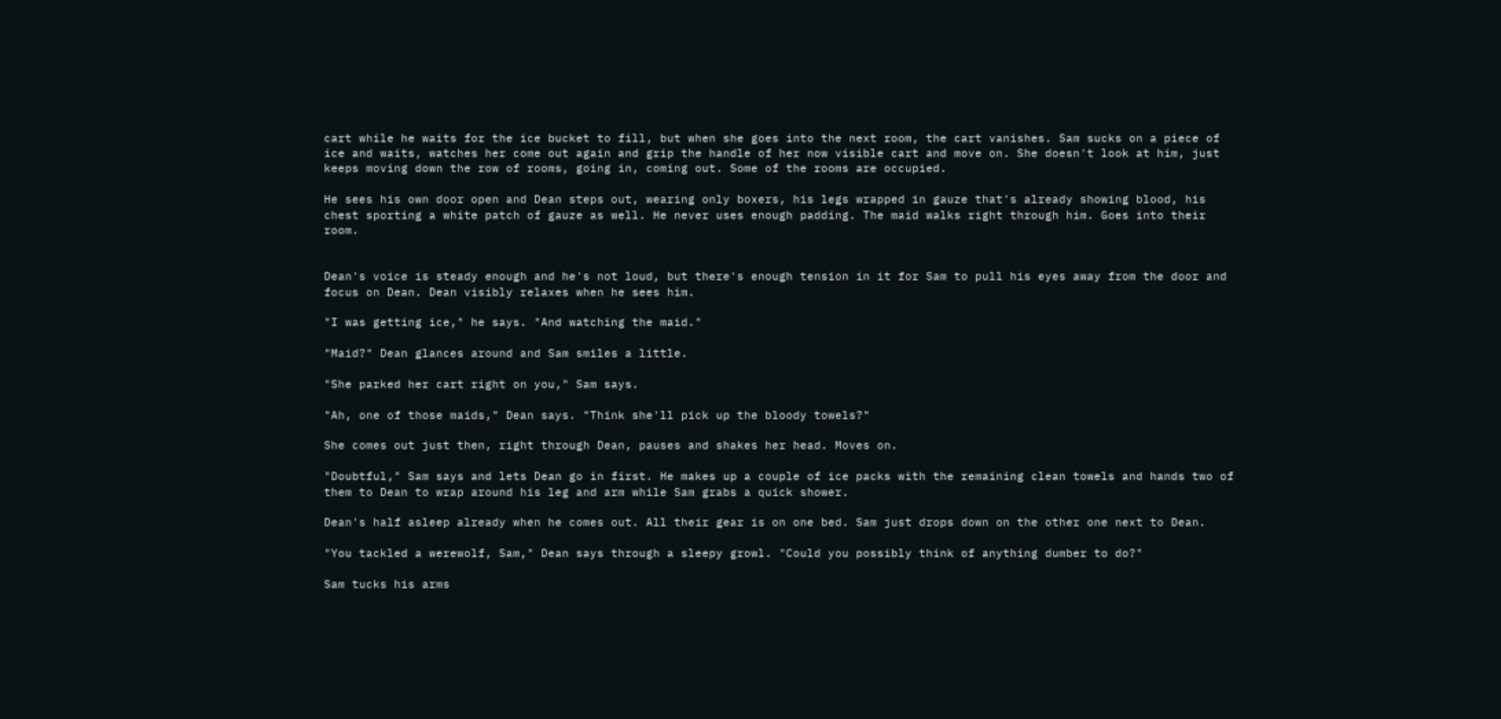cart while he waits for the ice bucket to fill, but when she goes into the next room, the cart vanishes. Sam sucks on a piece of ice and waits, watches her come out again and grip the handle of her now visible cart and move on. She doesn't look at him, just keeps moving down the row of rooms, going in, coming out. Some of the rooms are occupied.

He sees his own door open and Dean steps out, wearing only boxers, his legs wrapped in gauze that's already showing blood, his chest sporting a white patch of gauze as well. He never uses enough padding. The maid walks right through him. Goes into their room.


Dean's voice is steady enough and he's not loud, but there's enough tension in it for Sam to pull his eyes away from the door and focus on Dean. Dean visibly relaxes when he sees him.

"I was getting ice," he says. "And watching the maid."

"Maid?" Dean glances around and Sam smiles a little.

"She parked her cart right on you," Sam says.

"Ah, one of those maids," Dean says. "Think she'll pick up the bloody towels?"

She comes out just then, right through Dean, pauses and shakes her head. Moves on.

"Doubtful," Sam says and lets Dean go in first. He makes up a couple of ice packs with the remaining clean towels and hands two of them to Dean to wrap around his leg and arm while Sam grabs a quick shower.

Dean's half asleep already when he comes out. All their gear is on one bed. Sam just drops down on the other one next to Dean.

"You tackled a werewolf, Sam," Dean says through a sleepy growl. "Could you possibly think of anything dumber to do?"

Sam tucks his arms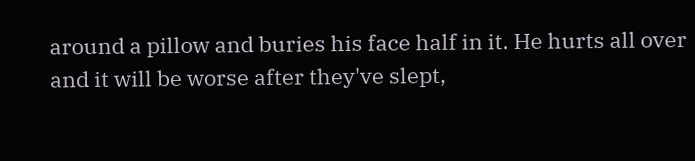around a pillow and buries his face half in it. He hurts all over and it will be worse after they've slept,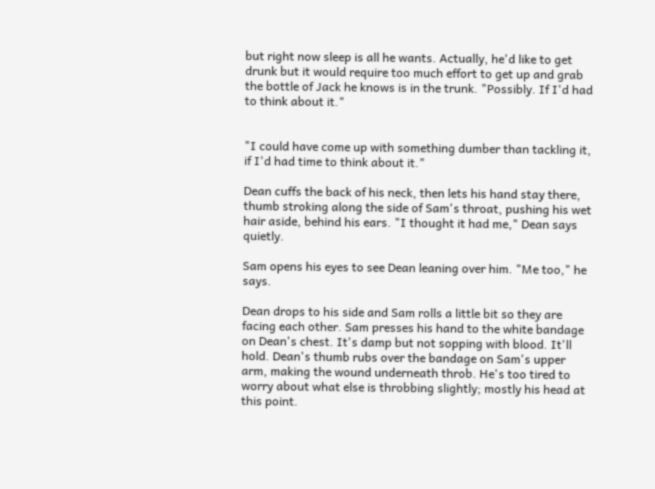but right now sleep is all he wants. Actually, he'd like to get drunk but it would require too much effort to get up and grab the bottle of Jack he knows is in the trunk. "Possibly. If I'd had to think about it."


"I could have come up with something dumber than tackling it, if I'd had time to think about it."

Dean cuffs the back of his neck, then lets his hand stay there, thumb stroking along the side of Sam's throat, pushing his wet hair aside, behind his ears. "I thought it had me," Dean says quietly.

Sam opens his eyes to see Dean leaning over him. "Me too," he says.

Dean drops to his side and Sam rolls a little bit so they are facing each other. Sam presses his hand to the white bandage on Dean's chest. It's damp but not sopping with blood. It'll hold. Dean's thumb rubs over the bandage on Sam's upper arm, making the wound underneath throb. He's too tired to worry about what else is throbbing slightly; mostly his head at this point.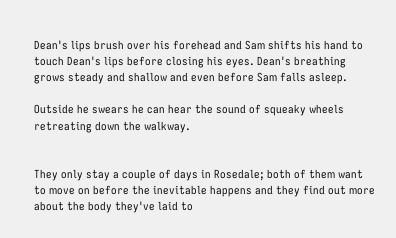Dean's lips brush over his forehead and Sam shifts his hand to touch Dean's lips before closing his eyes. Dean's breathing grows steady and shallow and even before Sam falls asleep.

Outside he swears he can hear the sound of squeaky wheels retreating down the walkway.


They only stay a couple of days in Rosedale; both of them want to move on before the inevitable happens and they find out more about the body they've laid to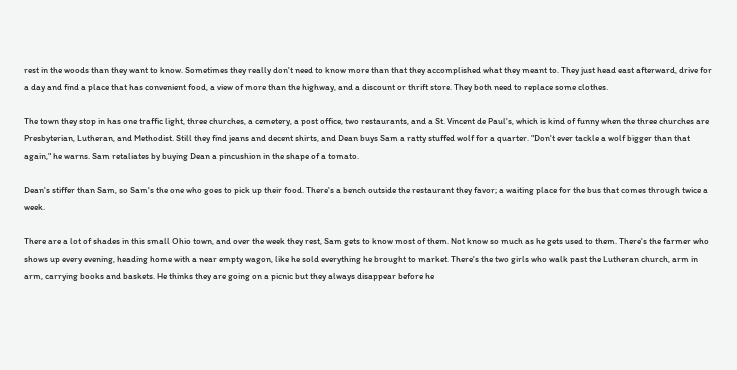rest in the woods than they want to know. Sometimes they really don't need to know more than that they accomplished what they meant to. They just head east afterward, drive for a day and find a place that has convenient food, a view of more than the highway, and a discount or thrift store. They both need to replace some clothes.

The town they stop in has one traffic light, three churches, a cemetery, a post office, two restaurants, and a St. Vincent de Paul's, which is kind of funny when the three churches are Presbyterian, Lutheran, and Methodist. Still they find jeans and decent shirts, and Dean buys Sam a ratty stuffed wolf for a quarter. "Don't ever tackle a wolf bigger than that again," he warns. Sam retaliates by buying Dean a pincushion in the shape of a tomato.

Dean's stiffer than Sam, so Sam's the one who goes to pick up their food. There's a bench outside the restaurant they favor; a waiting place for the bus that comes through twice a week.

There are a lot of shades in this small Ohio town, and over the week they rest, Sam gets to know most of them. Not know so much as he gets used to them. There's the farmer who shows up every evening, heading home with a near empty wagon, like he sold everything he brought to market. There's the two girls who walk past the Lutheran church, arm in arm, carrying books and baskets. He thinks they are going on a picnic but they always disappear before he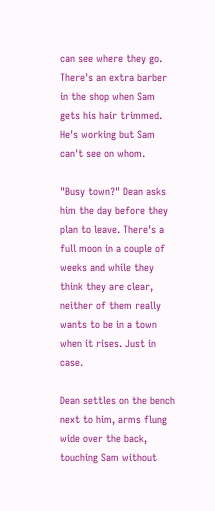can see where they go. There's an extra barber in the shop when Sam gets his hair trimmed. He's working but Sam can't see on whom.

"Busy town?" Dean asks him the day before they plan to leave. There's a full moon in a couple of weeks and while they think they are clear, neither of them really wants to be in a town when it rises. Just in case.

Dean settles on the bench next to him, arms flung wide over the back, touching Sam without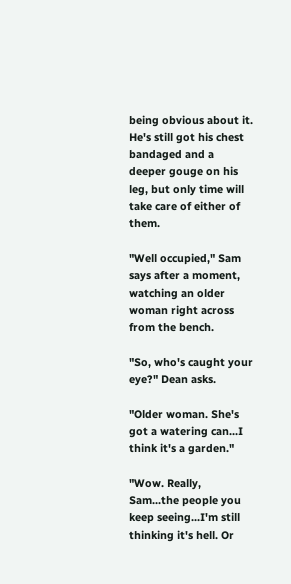being obvious about it. He's still got his chest bandaged and a deeper gouge on his leg, but only time will take care of either of them.

"Well occupied," Sam says after a moment, watching an older woman right across from the bench.

"So, who's caught your eye?" Dean asks.

"Older woman. She's got a watering can...I think it's a garden."

"Wow. Really, Sam...the people you keep seeing...I'm still thinking it's hell. Or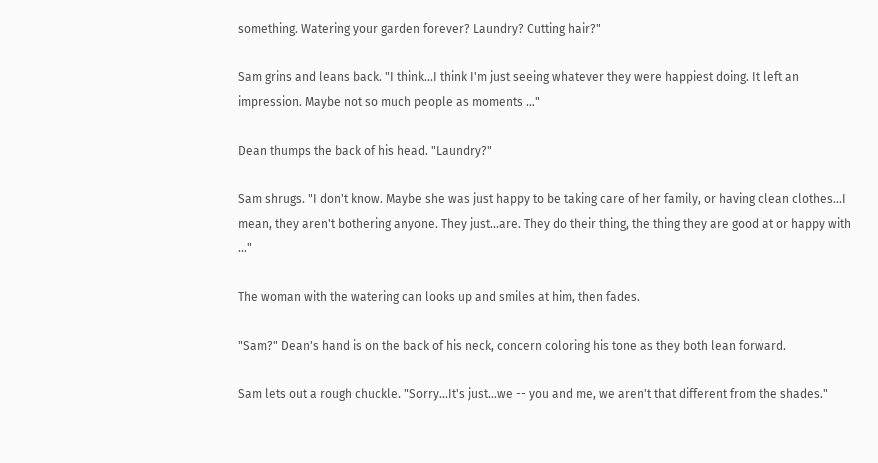something. Watering your garden forever? Laundry? Cutting hair?"

Sam grins and leans back. "I think...I think I'm just seeing whatever they were happiest doing. It left an impression. Maybe not so much people as moments …"

Dean thumps the back of his head. "Laundry?"

Sam shrugs. "I don't know. Maybe she was just happy to be taking care of her family, or having clean clothes...I mean, they aren't bothering anyone. They just...are. They do their thing, the thing they are good at or happy with …"

The woman with the watering can looks up and smiles at him, then fades.

"Sam?" Dean's hand is on the back of his neck, concern coloring his tone as they both lean forward.

Sam lets out a rough chuckle. "Sorry...It's just...we -- you and me, we aren't that different from the shades."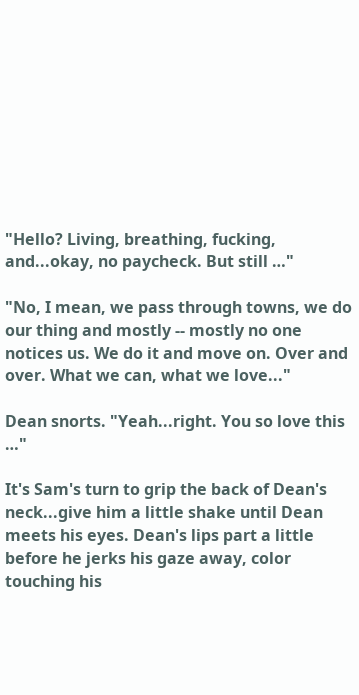"Hello? Living, breathing, fucking, and...okay, no paycheck. But still …"

"No, I mean, we pass through towns, we do our thing and mostly -- mostly no one notices us. We do it and move on. Over and over. What we can, what we love..."

Dean snorts. "Yeah...right. You so love this …"

It's Sam's turn to grip the back of Dean's neck...give him a little shake until Dean meets his eyes. Dean's lips part a little before he jerks his gaze away, color touching his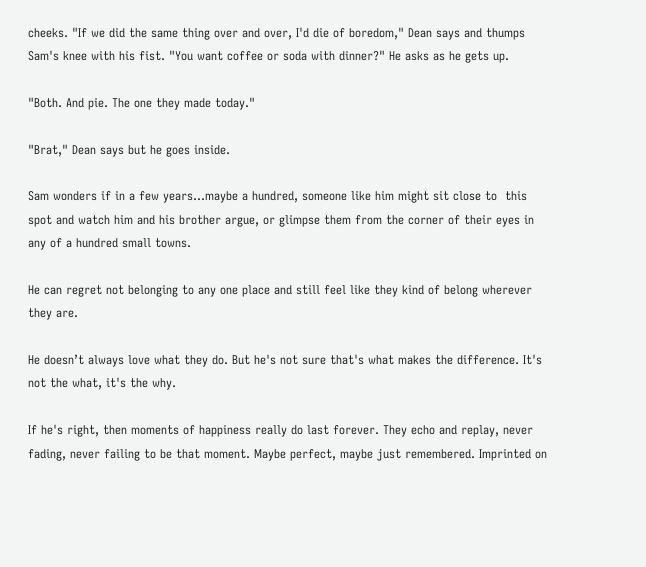cheeks. "If we did the same thing over and over, I'd die of boredom," Dean says and thumps Sam's knee with his fist. "You want coffee or soda with dinner?" He asks as he gets up.

"Both. And pie. The one they made today."

"Brat," Dean says but he goes inside.

Sam wonders if in a few years...maybe a hundred, someone like him might sit close to  this spot and watch him and his brother argue, or glimpse them from the corner of their eyes in any of a hundred small towns.

He can regret not belonging to any one place and still feel like they kind of belong wherever they are.

He doesn’t always love what they do. But he's not sure that's what makes the difference. It's not the what, it's the why.

If he's right, then moments of happiness really do last forever. They echo and replay, never fading, never failing to be that moment. Maybe perfect, maybe just remembered. Imprinted on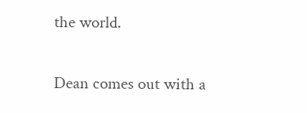the world.

Dean comes out with a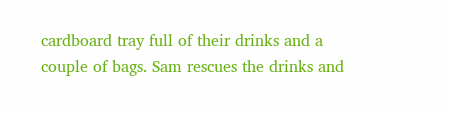cardboard tray full of their drinks and a couple of bags. Sam rescues the drinks and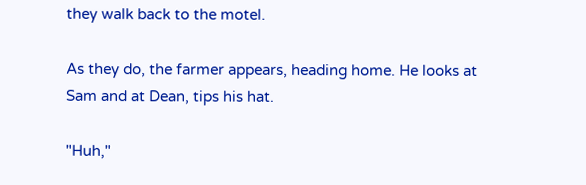they walk back to the motel.

As they do, the farmer appears, heading home. He looks at Sam and at Dean, tips his hat.

"Huh,"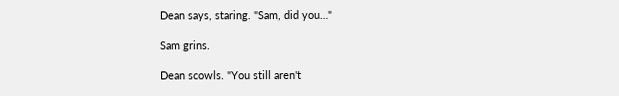Dean says, staring. "Sam, did you…"

Sam grins.

Dean scowls. "You still aren't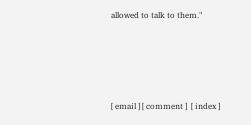allowed to talk to them."




[ email ] [ comment ]  [ index ]